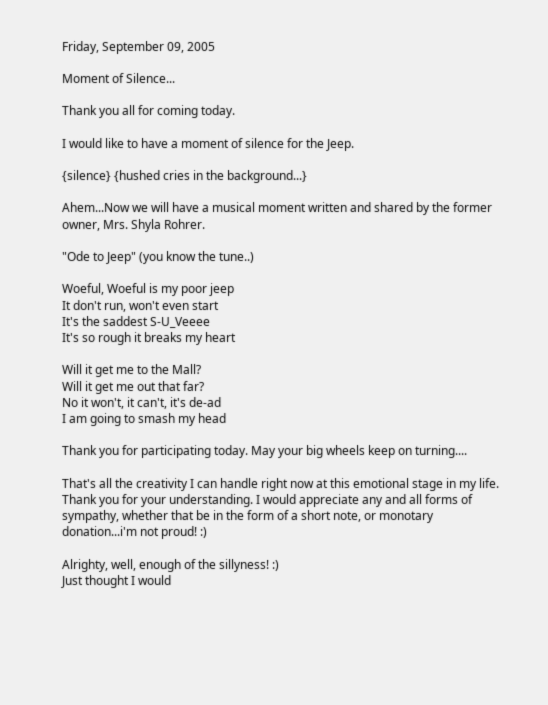Friday, September 09, 2005

Moment of Silence...

Thank you all for coming today.

I would like to have a moment of silence for the Jeep.

{silence} {hushed cries in the background...}

Ahem...Now we will have a musical moment written and shared by the former owner, Mrs. Shyla Rohrer.

"Ode to Jeep" (you know the tune..)

Woeful, Woeful is my poor jeep
It don't run, won't even start
It's the saddest S-U_Veeee
It's so rough it breaks my heart

Will it get me to the Mall?
Will it get me out that far?
No it won't, it can't, it's de-ad
I am going to smash my head

Thank you for participating today. May your big wheels keep on turning....

That's all the creativity I can handle right now at this emotional stage in my life. Thank you for your understanding. I would appreciate any and all forms of sympathy, whether that be in the form of a short note, or monotary donation...i'm not proud! :)

Alrighty, well, enough of the sillyness! :)
Just thought I would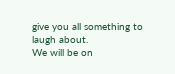give you all something to laugh about.
We will be on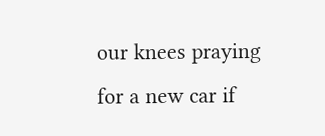our knees praying for a new car if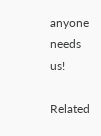anyone needs us!

Related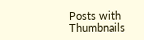Posts with Thumbnails